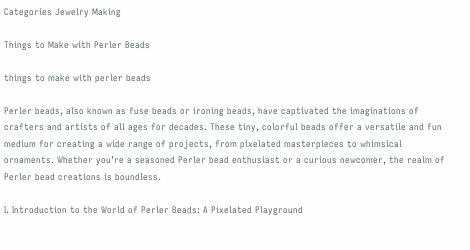Categories Jewelry Making

Things to Make with Perler Beads

things to make with perler beads

Perler beads, also known as fuse beads or ironing beads, have captivated the imaginations of crafters and artists of all ages for decades. These tiny, colorful beads offer a versatile and fun medium for creating a wide range of projects, from pixelated masterpieces to whimsical ornaments. Whether you’re a seasoned Perler bead enthusiast or a curious newcomer, the realm of Perler bead creations is boundless.

I. Introduction to the World of Perler Beads: A Pixelated Playground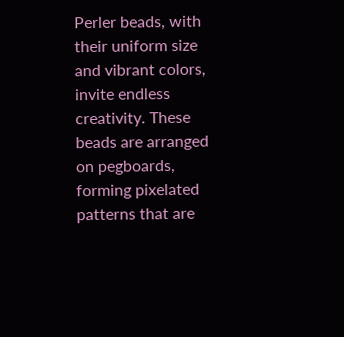Perler beads, with their uniform size and vibrant colors, invite endless creativity. These beads are arranged on pegboards, forming pixelated patterns that are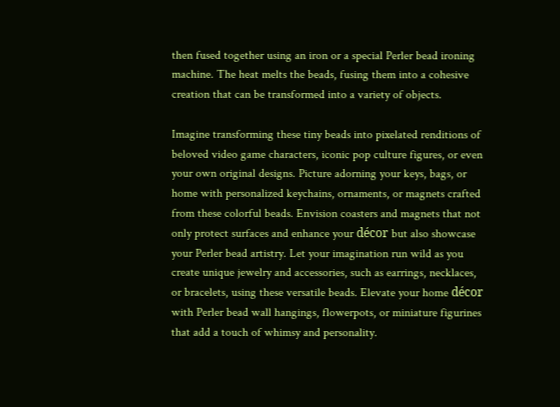then fused together using an iron or a special Perler bead ironing machine. The heat melts the beads, fusing them into a cohesive creation that can be transformed into a variety of objects.

Imagine transforming these tiny beads into pixelated renditions of beloved video game characters, iconic pop culture figures, or even your own original designs. Picture adorning your keys, bags, or home with personalized keychains, ornaments, or magnets crafted from these colorful beads. Envision coasters and magnets that not only protect surfaces and enhance your décor but also showcase your Perler bead artistry. Let your imagination run wild as you create unique jewelry and accessories, such as earrings, necklaces, or bracelets, using these versatile beads. Elevate your home décor with Perler bead wall hangings, flowerpots, or miniature figurines that add a touch of whimsy and personality.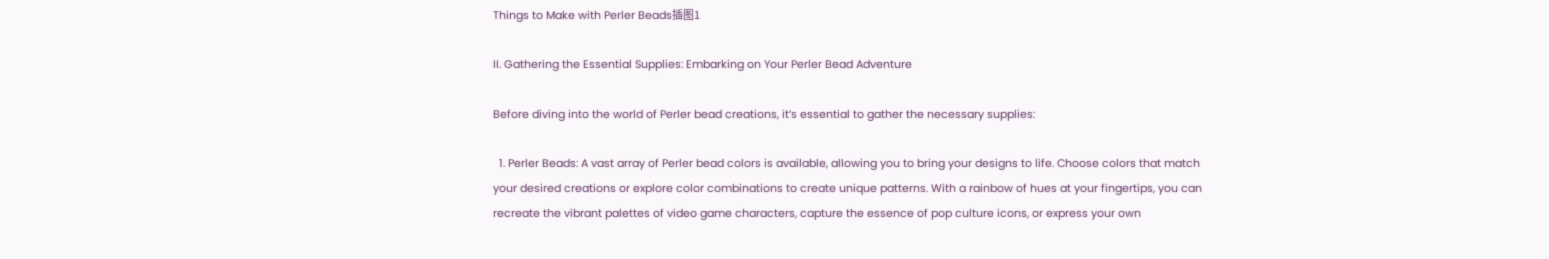Things to Make with Perler Beads插图1

II. Gathering the Essential Supplies: Embarking on Your Perler Bead Adventure

Before diving into the world of Perler bead creations, it’s essential to gather the necessary supplies:

  1. Perler Beads: A vast array of Perler bead colors is available, allowing you to bring your designs to life. Choose colors that match your desired creations or explore color combinations to create unique patterns. With a rainbow of hues at your fingertips, you can recreate the vibrant palettes of video game characters, capture the essence of pop culture icons, or express your own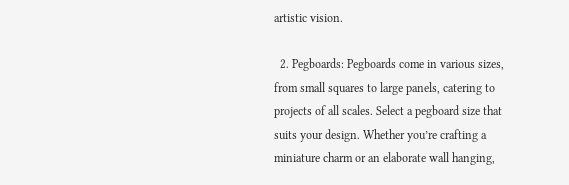artistic vision.

  2. Pegboards: Pegboards come in various sizes, from small squares to large panels, catering to projects of all scales. Select a pegboard size that suits your design. Whether you’re crafting a miniature charm or an elaborate wall hanging,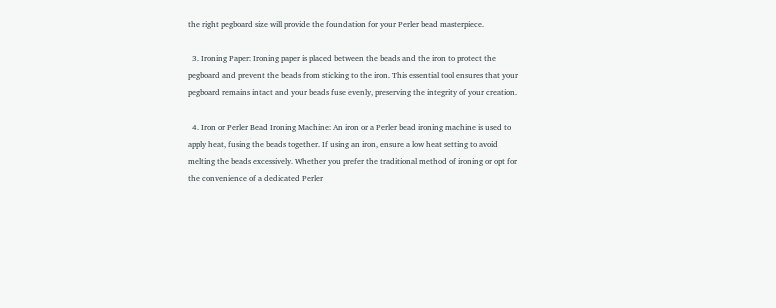the right pegboard size will provide the foundation for your Perler bead masterpiece.

  3. Ironing Paper: Ironing paper is placed between the beads and the iron to protect the pegboard and prevent the beads from sticking to the iron. This essential tool ensures that your pegboard remains intact and your beads fuse evenly, preserving the integrity of your creation.

  4. Iron or Perler Bead Ironing Machine: An iron or a Perler bead ironing machine is used to apply heat, fusing the beads together. If using an iron, ensure a low heat setting to avoid melting the beads excessively. Whether you prefer the traditional method of ironing or opt for the convenience of a dedicated Perler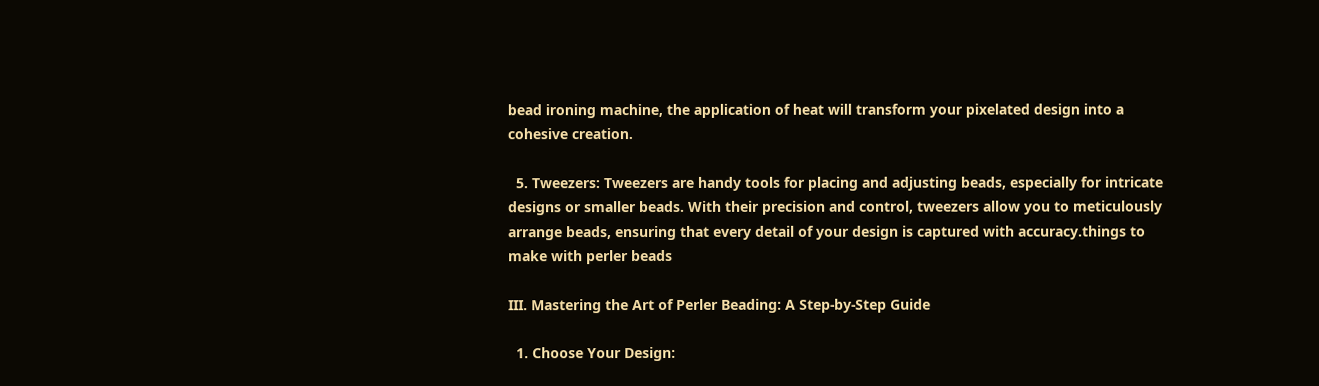bead ironing machine, the application of heat will transform your pixelated design into a cohesive creation.

  5. Tweezers: Tweezers are handy tools for placing and adjusting beads, especially for intricate designs or smaller beads. With their precision and control, tweezers allow you to meticulously arrange beads, ensuring that every detail of your design is captured with accuracy.things to make with perler beads

III. Mastering the Art of Perler Beading: A Step-by-Step Guide

  1. Choose Your Design: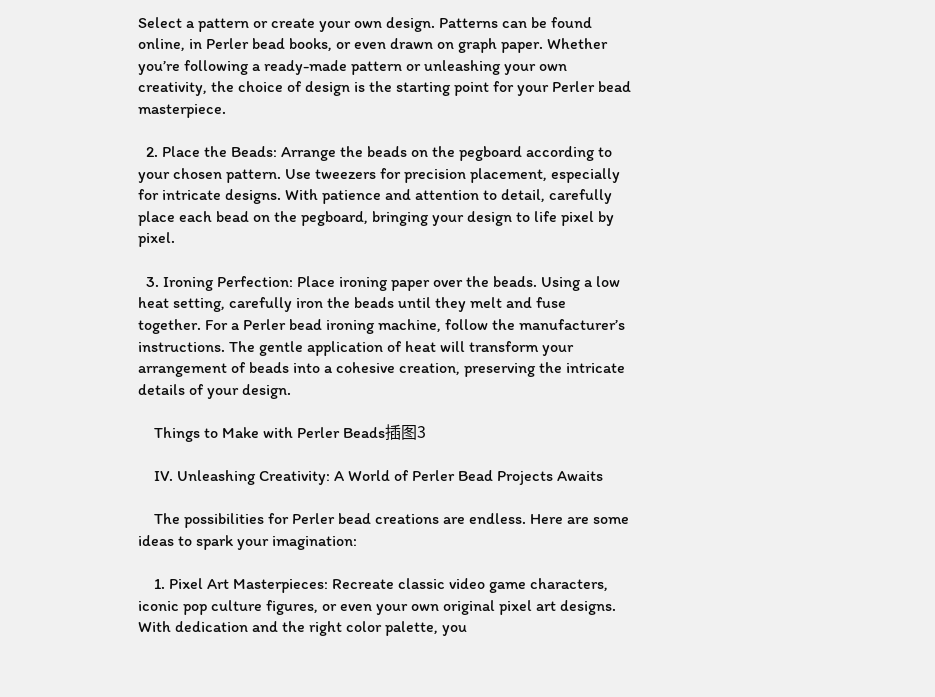Select a pattern or create your own design. Patterns can be found online, in Perler bead books, or even drawn on graph paper. Whether you’re following a ready-made pattern or unleashing your own creativity, the choice of design is the starting point for your Perler bead masterpiece.

  2. Place the Beads: Arrange the beads on the pegboard according to your chosen pattern. Use tweezers for precision placement, especially for intricate designs. With patience and attention to detail, carefully place each bead on the pegboard, bringing your design to life pixel by pixel.

  3. Ironing Perfection: Place ironing paper over the beads. Using a low heat setting, carefully iron the beads until they melt and fuse together. For a Perler bead ironing machine, follow the manufacturer’s instructions. The gentle application of heat will transform your arrangement of beads into a cohesive creation, preserving the intricate details of your design.

    Things to Make with Perler Beads插图3

    IV. Unleashing Creativity: A World of Perler Bead Projects Awaits

    The possibilities for Perler bead creations are endless. Here are some ideas to spark your imagination:

    1. Pixel Art Masterpieces: Recreate classic video game characters, iconic pop culture figures, or even your own original pixel art designs. With dedication and the right color palette, you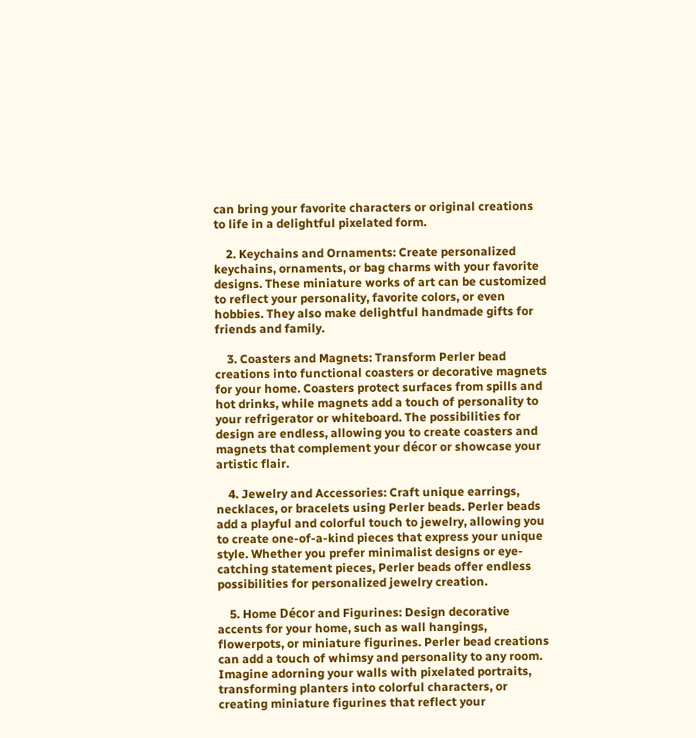can bring your favorite characters or original creations to life in a delightful pixelated form.

    2. Keychains and Ornaments: Create personalized keychains, ornaments, or bag charms with your favorite designs. These miniature works of art can be customized to reflect your personality, favorite colors, or even hobbies. They also make delightful handmade gifts for friends and family.

    3. Coasters and Magnets: Transform Perler bead creations into functional coasters or decorative magnets for your home. Coasters protect surfaces from spills and hot drinks, while magnets add a touch of personality to your refrigerator or whiteboard. The possibilities for design are endless, allowing you to create coasters and magnets that complement your décor or showcase your artistic flair.

    4. Jewelry and Accessories: Craft unique earrings, necklaces, or bracelets using Perler beads. Perler beads add a playful and colorful touch to jewelry, allowing you to create one-of-a-kind pieces that express your unique style. Whether you prefer minimalist designs or eye-catching statement pieces, Perler beads offer endless possibilities for personalized jewelry creation.

    5. Home Décor and Figurines: Design decorative accents for your home, such as wall hangings, flowerpots, or miniature figurines. Perler bead creations can add a touch of whimsy and personality to any room. Imagine adorning your walls with pixelated portraits, transforming planters into colorful characters, or creating miniature figurines that reflect your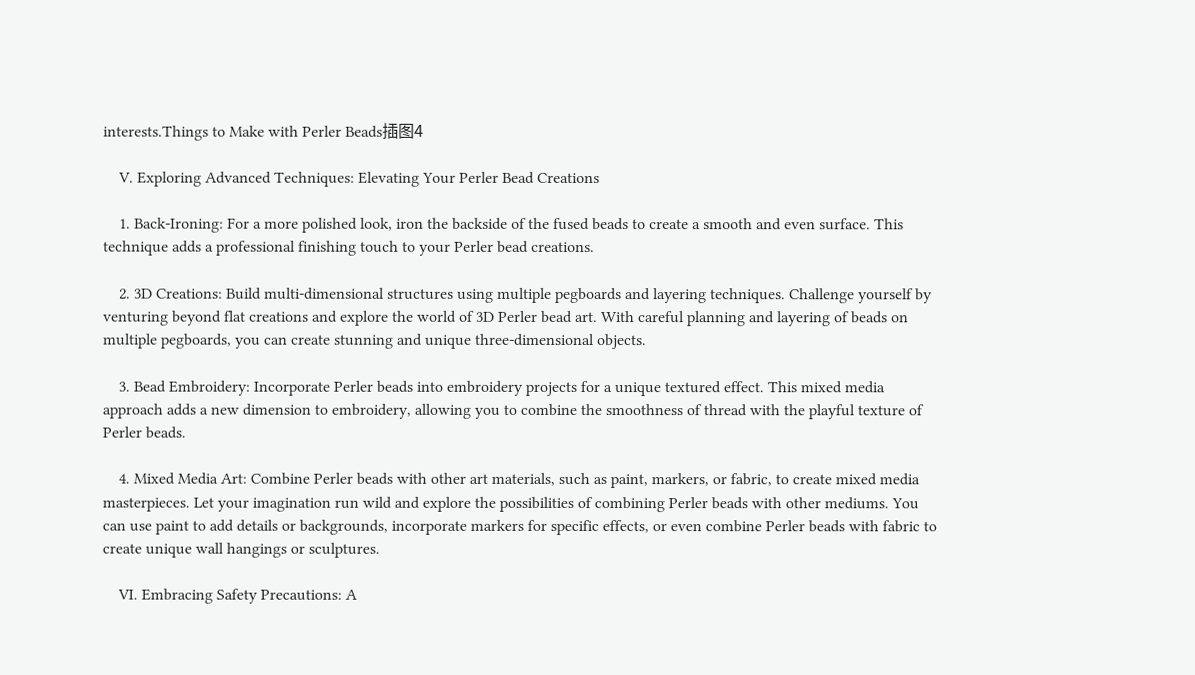interests.Things to Make with Perler Beads插图4

    V. Exploring Advanced Techniques: Elevating Your Perler Bead Creations

    1. Back-Ironing: For a more polished look, iron the backside of the fused beads to create a smooth and even surface. This technique adds a professional finishing touch to your Perler bead creations.

    2. 3D Creations: Build multi-dimensional structures using multiple pegboards and layering techniques. Challenge yourself by venturing beyond flat creations and explore the world of 3D Perler bead art. With careful planning and layering of beads on multiple pegboards, you can create stunning and unique three-dimensional objects.

    3. Bead Embroidery: Incorporate Perler beads into embroidery projects for a unique textured effect. This mixed media approach adds a new dimension to embroidery, allowing you to combine the smoothness of thread with the playful texture of Perler beads.

    4. Mixed Media Art: Combine Perler beads with other art materials, such as paint, markers, or fabric, to create mixed media masterpieces. Let your imagination run wild and explore the possibilities of combining Perler beads with other mediums. You can use paint to add details or backgrounds, incorporate markers for specific effects, or even combine Perler beads with fabric to create unique wall hangings or sculptures.

    VI. Embracing Safety Precautions: A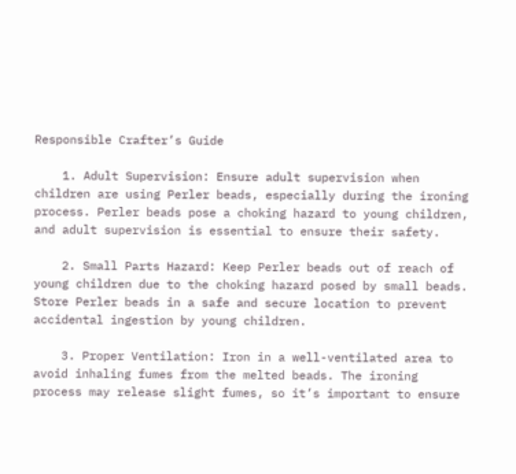Responsible Crafter’s Guide

    1. Adult Supervision: Ensure adult supervision when children are using Perler beads, especially during the ironing process. Perler beads pose a choking hazard to young children, and adult supervision is essential to ensure their safety.

    2. Small Parts Hazard: Keep Perler beads out of reach of young children due to the choking hazard posed by small beads. Store Perler beads in a safe and secure location to prevent accidental ingestion by young children.

    3. Proper Ventilation: Iron in a well-ventilated area to avoid inhaling fumes from the melted beads. The ironing process may release slight fumes, so it’s important to ensure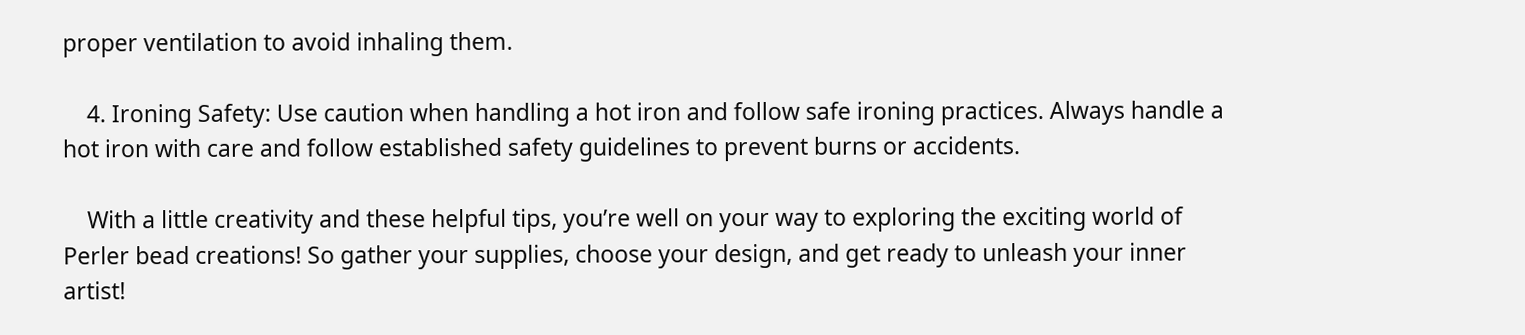proper ventilation to avoid inhaling them.

    4. Ironing Safety: Use caution when handling a hot iron and follow safe ironing practices. Always handle a hot iron with care and follow established safety guidelines to prevent burns or accidents.

    With a little creativity and these helpful tips, you’re well on your way to exploring the exciting world of Perler bead creations! So gather your supplies, choose your design, and get ready to unleash your inner artist!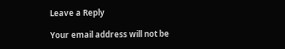Leave a Reply

Your email address will not be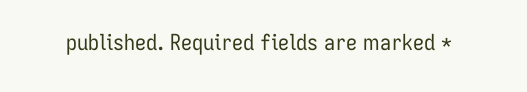published. Required fields are marked *